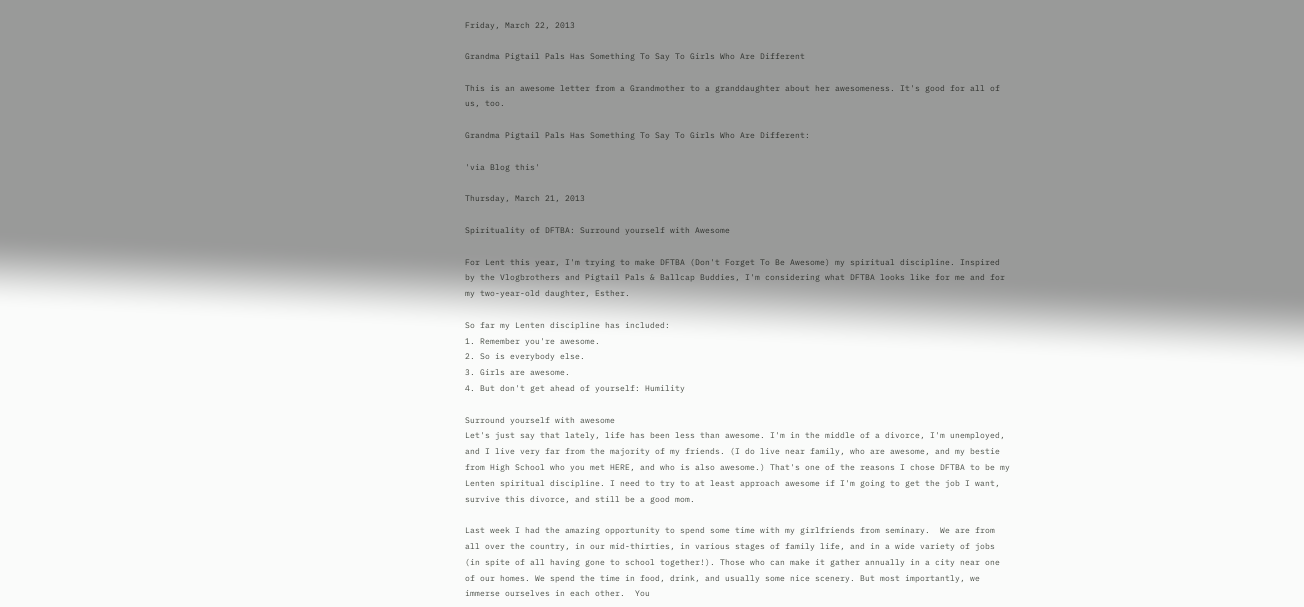Friday, March 22, 2013

Grandma Pigtail Pals Has Something To Say To Girls Who Are Different

This is an awesome letter from a Grandmother to a granddaughter about her awesomeness. It's good for all of us, too.

Grandma Pigtail Pals Has Something To Say To Girls Who Are Different:

'via Blog this'

Thursday, March 21, 2013

Spirituality of DFTBA: Surround yourself with Awesome

For Lent this year, I'm trying to make DFTBA (Don't Forget To Be Awesome) my spiritual discipline. Inspired by the Vlogbrothers and Pigtail Pals & Ballcap Buddies, I'm considering what DFTBA looks like for me and for my two-year-old daughter, Esther.

So far my Lenten discipline has included:
1. Remember you're awesome.
2. So is everybody else.
3. Girls are awesome.
4. But don't get ahead of yourself: Humility

Surround yourself with awesome
Let's just say that lately, life has been less than awesome. I'm in the middle of a divorce, I'm unemployed, and I live very far from the majority of my friends. (I do live near family, who are awesome, and my bestie from High School who you met HERE, and who is also awesome.) That's one of the reasons I chose DFTBA to be my Lenten spiritual discipline. I need to try to at least approach awesome if I'm going to get the job I want, survive this divorce, and still be a good mom.

Last week I had the amazing opportunity to spend some time with my girlfriends from seminary.  We are from all over the country, in our mid-thirties, in various stages of family life, and in a wide variety of jobs (in spite of all having gone to school together!). Those who can make it gather annually in a city near one of our homes. We spend the time in food, drink, and usually some nice scenery. But most importantly, we immerse ourselves in each other.  You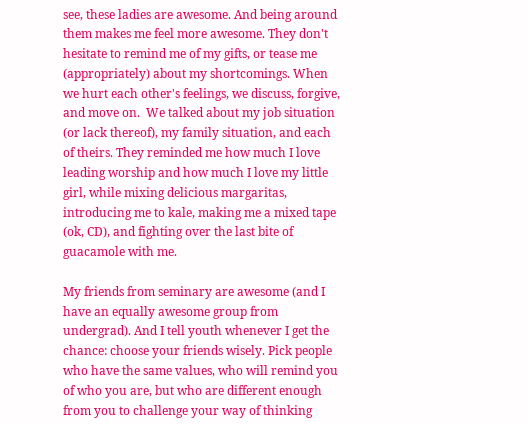see, these ladies are awesome. And being around them makes me feel more awesome. They don't hesitate to remind me of my gifts, or tease me (appropriately) about my shortcomings. When we hurt each other's feelings, we discuss, forgive, and move on.  We talked about my job situation (or lack thereof), my family situation, and each of theirs. They reminded me how much I love leading worship and how much I love my little girl, while mixing delicious margaritas, introducing me to kale, making me a mixed tape (ok, CD), and fighting over the last bite of guacamole with me.

My friends from seminary are awesome (and I have an equally awesome group from undergrad). And I tell youth whenever I get the chance: choose your friends wisely. Pick people who have the same values, who will remind you of who you are, but who are different enough from you to challenge your way of thinking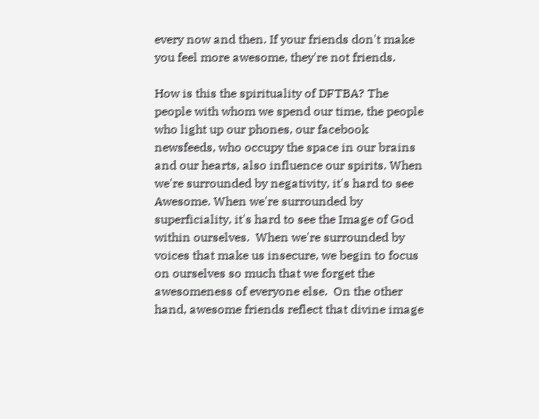every now and then. If your friends don't make you feel more awesome, they're not friends.

How is this the spirituality of DFTBA? The people with whom we spend our time, the people who light up our phones, our facebook newsfeeds, who occupy the space in our brains and our hearts, also influence our spirits. When we're surrounded by negativity, it's hard to see Awesome. When we're surrounded by superficiality, it's hard to see the Image of God within ourselves.  When we're surrounded by voices that make us insecure, we begin to focus on ourselves so much that we forget the awesomeness of everyone else.  On the other hand, awesome friends reflect that divine image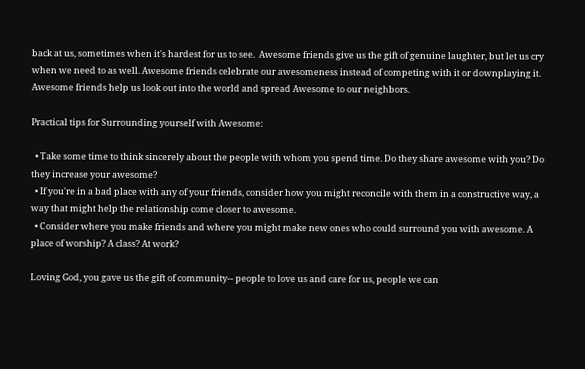back at us, sometimes when it's hardest for us to see.  Awesome friends give us the gift of genuine laughter, but let us cry when we need to as well. Awesome friends celebrate our awesomeness instead of competing with it or downplaying it. Awesome friends help us look out into the world and spread Awesome to our neighbors.

Practical tips for Surrounding yourself with Awesome:

  • Take some time to think sincerely about the people with whom you spend time. Do they share awesome with you? Do they increase your awesome?
  • If you're in a bad place with any of your friends, consider how you might reconcile with them in a constructive way, a way that might help the relationship come closer to awesome.
  • Consider where you make friends and where you might make new ones who could surround you with awesome. A place of worship? A class? At work?

Loving God, you gave us the gift of community-- people to love us and care for us, people we can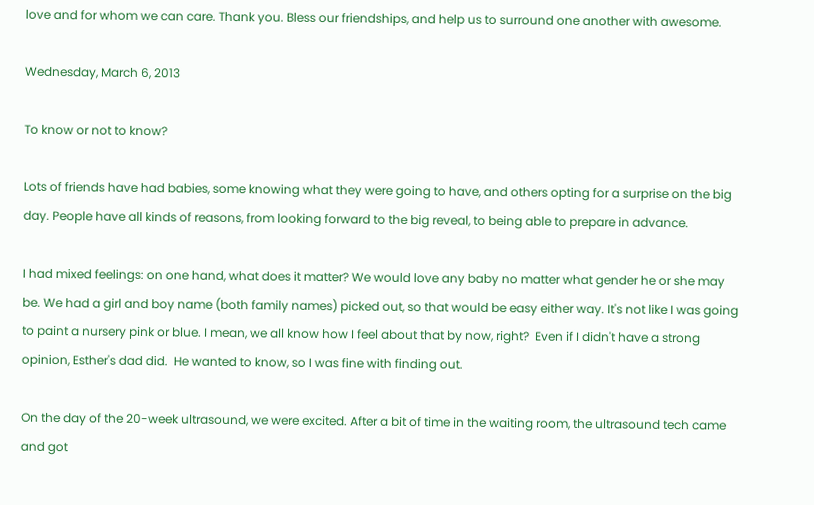love and for whom we can care. Thank you. Bless our friendships, and help us to surround one another with awesome.

Wednesday, March 6, 2013

To know or not to know?

Lots of friends have had babies, some knowing what they were going to have, and others opting for a surprise on the big day. People have all kinds of reasons, from looking forward to the big reveal, to being able to prepare in advance.

I had mixed feelings: on one hand, what does it matter? We would love any baby no matter what gender he or she may be. We had a girl and boy name (both family names) picked out, so that would be easy either way. It's not like I was going to paint a nursery pink or blue. I mean, we all know how I feel about that by now, right?  Even if I didn't have a strong opinion, Esther's dad did.  He wanted to know, so I was fine with finding out.

On the day of the 20-week ultrasound, we were excited. After a bit of time in the waiting room, the ultrasound tech came and got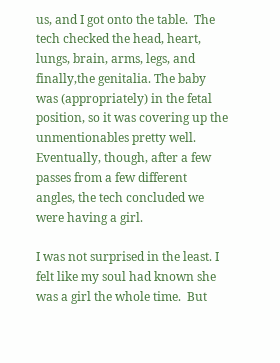us, and I got onto the table.  The tech checked the head, heart, lungs, brain, arms, legs, and finally,the genitalia. The baby was (appropriately) in the fetal position, so it was covering up the unmentionables pretty well. Eventually, though, after a few passes from a few different angles, the tech concluded we were having a girl.

I was not surprised in the least. I felt like my soul had known she was a girl the whole time.  But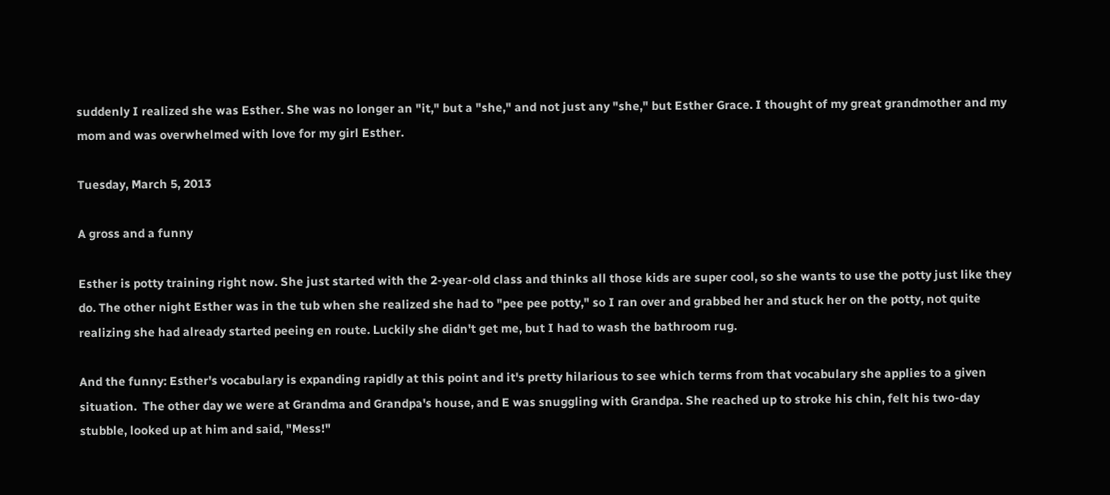suddenly I realized she was Esther. She was no longer an "it," but a "she," and not just any "she," but Esther Grace. I thought of my great grandmother and my mom and was overwhelmed with love for my girl Esther.

Tuesday, March 5, 2013

A gross and a funny

Esther is potty training right now. She just started with the 2-year-old class and thinks all those kids are super cool, so she wants to use the potty just like they do. The other night Esther was in the tub when she realized she had to "pee pee potty," so I ran over and grabbed her and stuck her on the potty, not quite realizing she had already started peeing en route. Luckily she didn't get me, but I had to wash the bathroom rug.

And the funny: Esther's vocabulary is expanding rapidly at this point and it's pretty hilarious to see which terms from that vocabulary she applies to a given situation.  The other day we were at Grandma and Grandpa's house, and E was snuggling with Grandpa. She reached up to stroke his chin, felt his two-day stubble, looked up at him and said, "Mess!"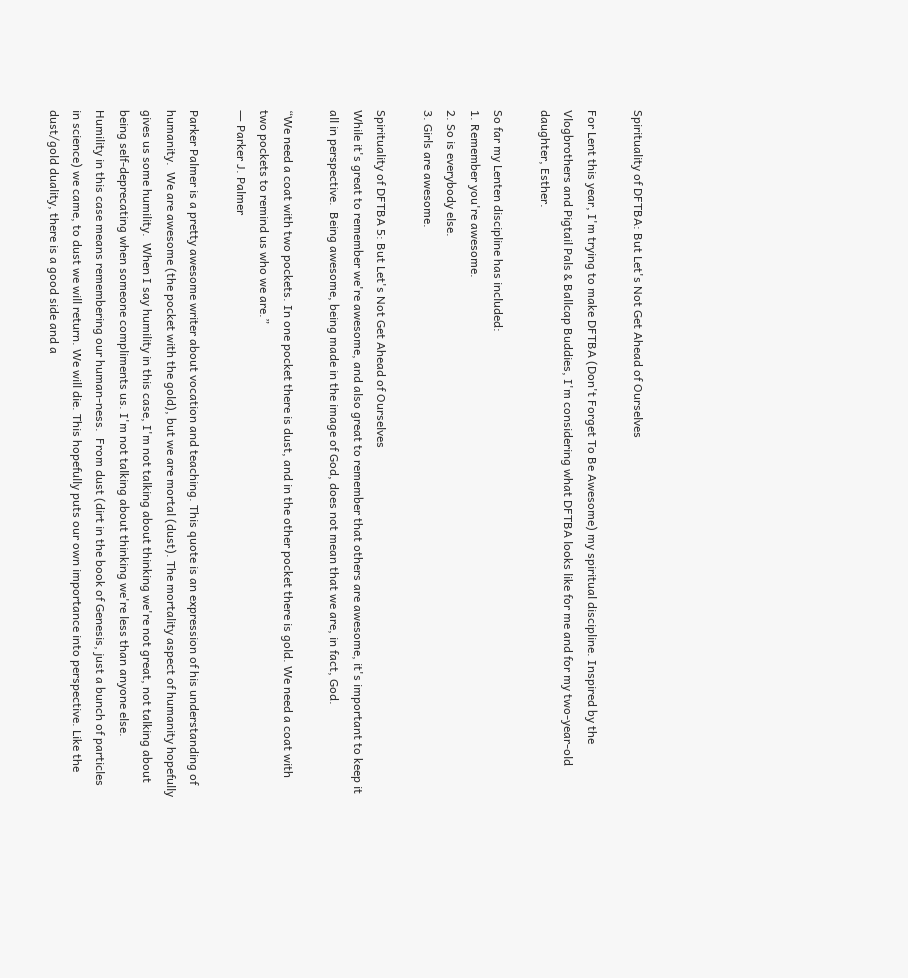Spirituality of DFTBA: But Let's Not Get Ahead of Ourselves

For Lent this year, I'm trying to make DFTBA (Don't Forget To Be Awesome) my spiritual discipline. Inspired by the Vlogbrothers and Pigtail Pals & Ballcap Buddies, I'm considering what DFTBA looks like for me and for my two-year-old daughter, Esther.

So far my Lenten discipline has included:
1. Remember you're awesome.
2. So is everybody else.
3. Girls are awesome.

Spirituality of DFTBA 5: But Let's Not Get Ahead of Ourselves
While it's great to remember we're awesome, and also great to remember that others are awesome, it's important to keep it all in perspective.  Being awesome, being made in the image of God, does not mean that we are, in fact, God.

“We need a coat with two pockets. In one pocket there is dust, and in the other pocket there is gold. We need a coat with two pockets to remind us who we are.”
― Parker J. Palmer

Parker Palmer is a pretty awesome writer about vocation and teaching. This quote is an expression of his understanding of humanity.  We are awesome (the pocket with the gold), but we are mortal (dust). The mortality aspect of humanity hopefully gives us some humility.  When I say humility in this case, I'm not talking about thinking we're not great, not talking about being self-deprecating when someone compliments us. I'm not talking about thinking we're less than anyone else.
Humility in this case means remembering our human-ness.  From dust (dirt in the book of Genesis, just a bunch of particles in science) we came, to dust we will return. We will die. This hopefully puts our own importance into perspective. Like the dust/gold duality, there is a good side and a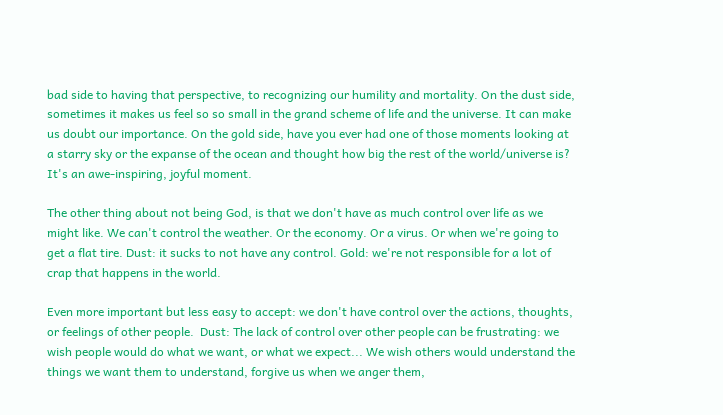bad side to having that perspective, to recognizing our humility and mortality. On the dust side, sometimes it makes us feel so so small in the grand scheme of life and the universe. It can make us doubt our importance. On the gold side, have you ever had one of those moments looking at a starry sky or the expanse of the ocean and thought how big the rest of the world/universe is? It's an awe-inspiring, joyful moment.

The other thing about not being God, is that we don't have as much control over life as we might like. We can't control the weather. Or the economy. Or a virus. Or when we're going to get a flat tire. Dust: it sucks to not have any control. Gold: we're not responsible for a lot of crap that happens in the world.

Even more important but less easy to accept: we don't have control over the actions, thoughts, or feelings of other people.  Dust: The lack of control over other people can be frustrating: we wish people would do what we want, or what we expect... We wish others would understand the things we want them to understand, forgive us when we anger them,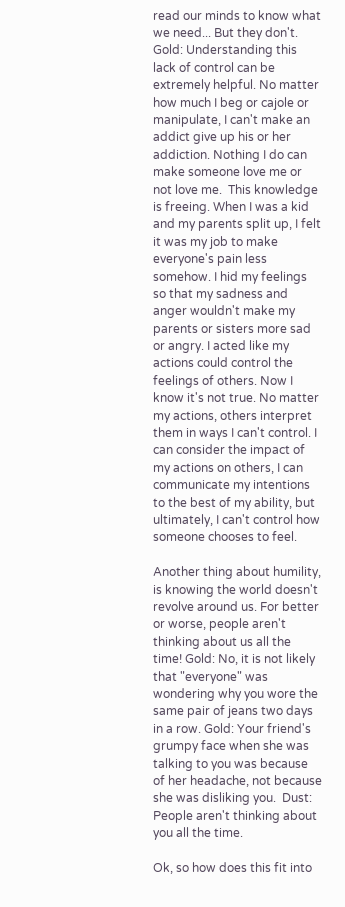read our minds to know what we need... But they don't.
Gold: Understanding this lack of control can be extremely helpful. No matter how much I beg or cajole or manipulate, I can't make an addict give up his or her addiction. Nothing I do can make someone love me or not love me.  This knowledge is freeing. When I was a kid and my parents split up, I felt it was my job to make everyone's pain less somehow. I hid my feelings so that my sadness and anger wouldn't make my parents or sisters more sad or angry. I acted like my actions could control the feelings of others. Now I know it's not true. No matter my actions, others interpret them in ways I can't control. I can consider the impact of my actions on others, I can communicate my intentions to the best of my ability, but ultimately, I can't control how someone chooses to feel.

Another thing about humility, is knowing the world doesn't revolve around us. For better or worse, people aren't thinking about us all the time! Gold: No, it is not likely that "everyone" was wondering why you wore the same pair of jeans two days in a row. Gold: Your friend's grumpy face when she was talking to you was because of her headache, not because she was disliking you.  Dust: People aren't thinking about you all the time.

Ok, so how does this fit into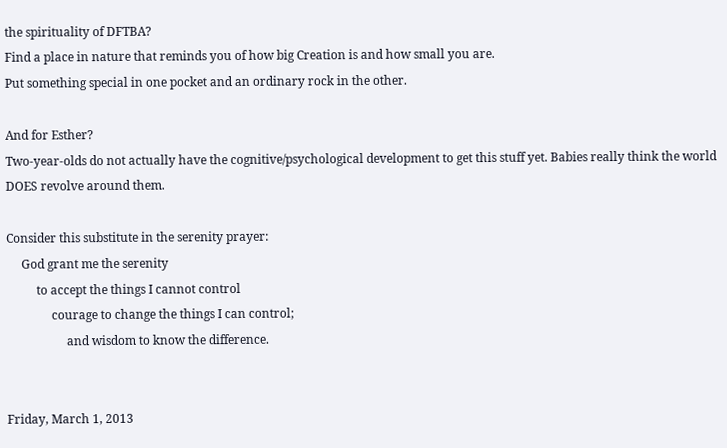the spirituality of DFTBA?
Find a place in nature that reminds you of how big Creation is and how small you are.
Put something special in one pocket and an ordinary rock in the other.

And for Esther?
Two-year-olds do not actually have the cognitive/psychological development to get this stuff yet. Babies really think the world DOES revolve around them.

Consider this substitute in the serenity prayer:
     God grant me the serenity
          to accept the things I cannot control
               courage to change the things I can control;
                    and wisdom to know the difference.


Friday, March 1, 2013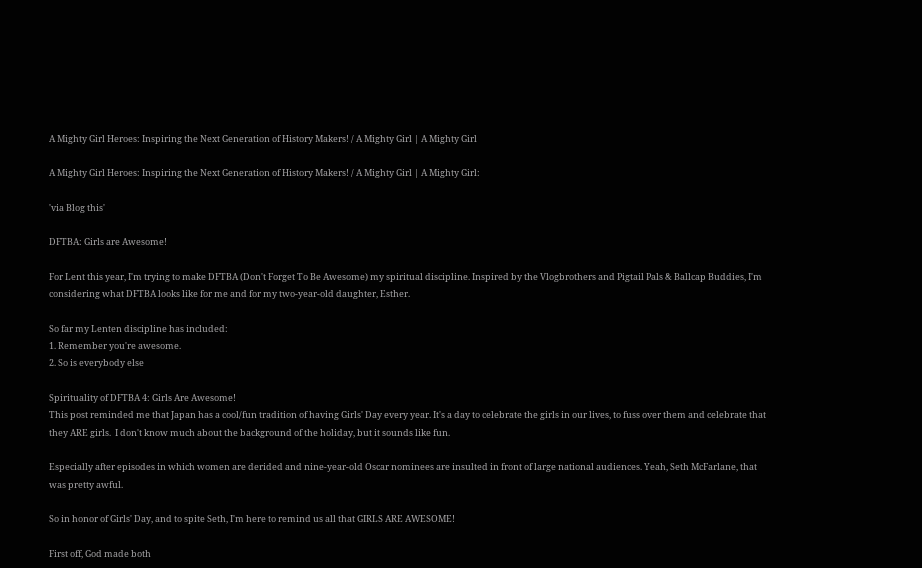A Mighty Girl Heroes: Inspiring the Next Generation of History Makers! / A Mighty Girl | A Mighty Girl

A Mighty Girl Heroes: Inspiring the Next Generation of History Makers! / A Mighty Girl | A Mighty Girl:

'via Blog this'

DFTBA: Girls are Awesome!

For Lent this year, I'm trying to make DFTBA (Don't Forget To Be Awesome) my spiritual discipline. Inspired by the Vlogbrothers and Pigtail Pals & Ballcap Buddies, I'm considering what DFTBA looks like for me and for my two-year-old daughter, Esther.

So far my Lenten discipline has included:
1. Remember you're awesome.
2. So is everybody else

Spirituality of DFTBA 4: Girls Are Awesome!
This post reminded me that Japan has a cool/fun tradition of having Girls' Day every year. It's a day to celebrate the girls in our lives, to fuss over them and celebrate that they ARE girls.  I don't know much about the background of the holiday, but it sounds like fun.

Especially after episodes in which women are derided and nine-year-old Oscar nominees are insulted in front of large national audiences. Yeah, Seth McFarlane, that was pretty awful.

So in honor of Girls' Day, and to spite Seth, I'm here to remind us all that GIRLS ARE AWESOME!

First off, God made both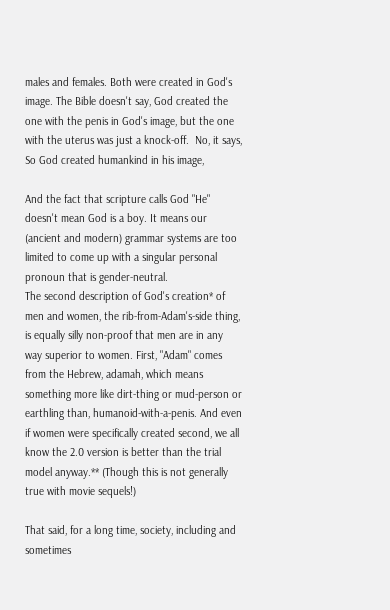males and females. Both were created in God's image. The Bible doesn't say, God created the one with the penis in God's image, but the one with the uterus was just a knock-off.  No, it says, So God created humankind in his image,

And the fact that scripture calls God "He" doesn't mean God is a boy. It means our (ancient and modern) grammar systems are too limited to come up with a singular personal pronoun that is gender-neutral.
The second description of God's creation* of men and women, the rib-from-Adam's-side thing, is equally silly non-proof that men are in any way superior to women. First, "Adam" comes from the Hebrew, adamah, which means something more like dirt-thing or mud-person or earthling than, humanoid-with-a-penis. And even if women were specifically created second, we all know the 2.0 version is better than the trial model anyway.** (Though this is not generally true with movie sequels!)

That said, for a long time, society, including and sometimes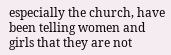especially the church, have been telling women and girls that they are not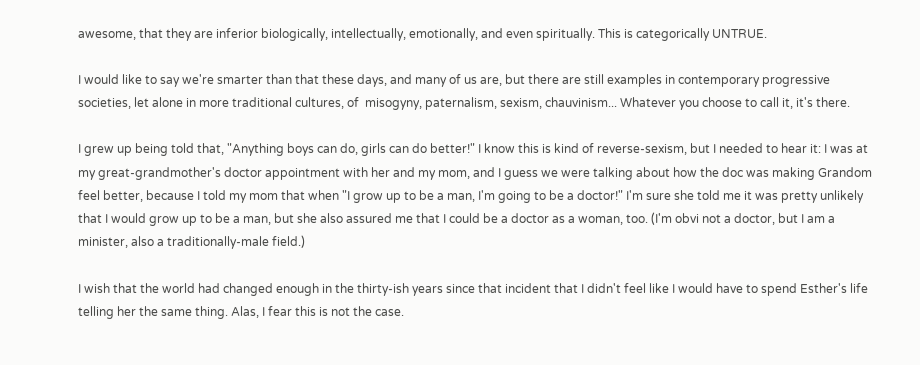awesome, that they are inferior biologically, intellectually, emotionally, and even spiritually. This is categorically UNTRUE.

I would like to say we're smarter than that these days, and many of us are, but there are still examples in contemporary progressive societies, let alone in more traditional cultures, of  misogyny, paternalism, sexism, chauvinism... Whatever you choose to call it, it's there.

I grew up being told that, "Anything boys can do, girls can do better!" I know this is kind of reverse-sexism, but I needed to hear it: I was at my great-grandmother's doctor appointment with her and my mom, and I guess we were talking about how the doc was making Grandom feel better, because I told my mom that when "I grow up to be a man, I'm going to be a doctor!" I'm sure she told me it was pretty unlikely that I would grow up to be a man, but she also assured me that I could be a doctor as a woman, too. (I'm obvi not a doctor, but I am a minister, also a traditionally-male field.)

I wish that the world had changed enough in the thirty-ish years since that incident that I didn't feel like I would have to spend Esther's life telling her the same thing. Alas, I fear this is not the case.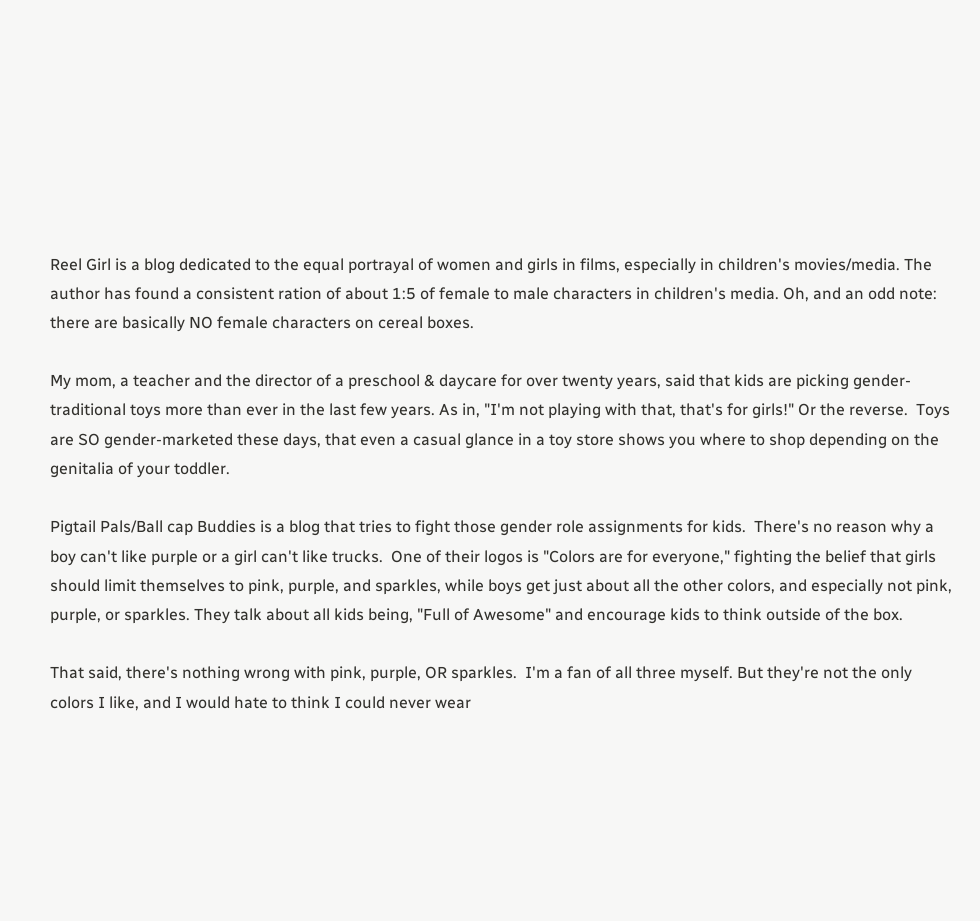Reel Girl is a blog dedicated to the equal portrayal of women and girls in films, especially in children's movies/media. The author has found a consistent ration of about 1:5 of female to male characters in children's media. Oh, and an odd note: there are basically NO female characters on cereal boxes.

My mom, a teacher and the director of a preschool & daycare for over twenty years, said that kids are picking gender-traditional toys more than ever in the last few years. As in, "I'm not playing with that, that's for girls!" Or the reverse.  Toys are SO gender-marketed these days, that even a casual glance in a toy store shows you where to shop depending on the genitalia of your toddler.

Pigtail Pals/Ball cap Buddies is a blog that tries to fight those gender role assignments for kids.  There's no reason why a boy can't like purple or a girl can't like trucks.  One of their logos is "Colors are for everyone," fighting the belief that girls should limit themselves to pink, purple, and sparkles, while boys get just about all the other colors, and especially not pink, purple, or sparkles. They talk about all kids being, "Full of Awesome" and encourage kids to think outside of the box.

That said, there's nothing wrong with pink, purple, OR sparkles.  I'm a fan of all three myself. But they're not the only colors I like, and I would hate to think I could never wear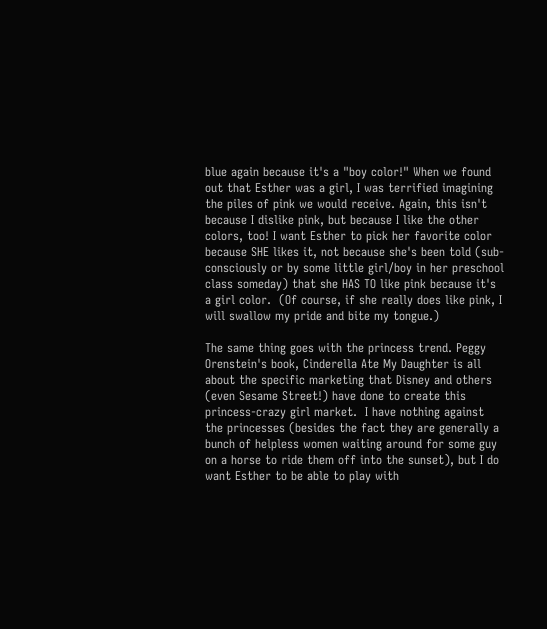blue again because it's a "boy color!" When we found out that Esther was a girl, I was terrified imagining the piles of pink we would receive. Again, this isn't because I dislike pink, but because I like the other colors, too! I want Esther to pick her favorite color because SHE likes it, not because she's been told (sub-consciously or by some little girl/boy in her preschool class someday) that she HAS TO like pink because it's a girl color.  (Of course, if she really does like pink, I will swallow my pride and bite my tongue.)

The same thing goes with the princess trend. Peggy Orenstein's book, Cinderella Ate My Daughter is all about the specific marketing that Disney and others (even Sesame Street!) have done to create this princess-crazy girl market.  I have nothing against the princesses (besides the fact they are generally a bunch of helpless women waiting around for some guy on a horse to ride them off into the sunset), but I do want Esther to be able to play with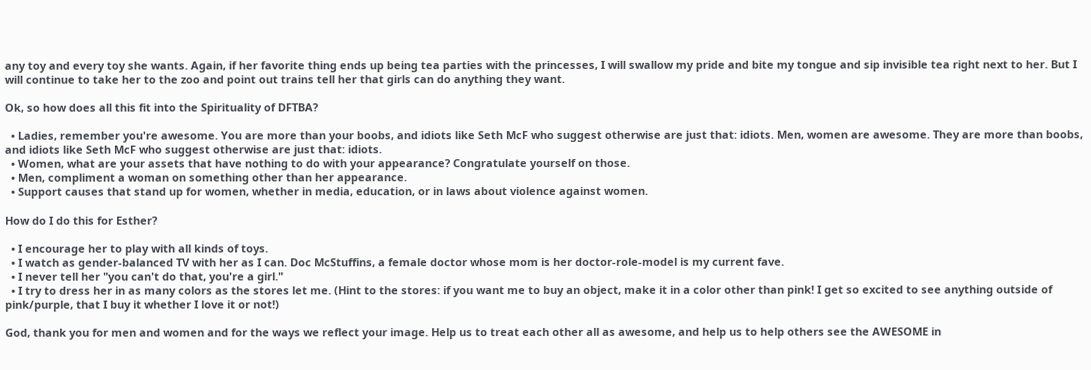any toy and every toy she wants. Again, if her favorite thing ends up being tea parties with the princesses, I will swallow my pride and bite my tongue and sip invisible tea right next to her. But I will continue to take her to the zoo and point out trains tell her that girls can do anything they want.

Ok, so how does all this fit into the Spirituality of DFTBA?

  • Ladies, remember you're awesome. You are more than your boobs, and idiots like Seth McF who suggest otherwise are just that: idiots. Men, women are awesome. They are more than boobs, and idiots like Seth McF who suggest otherwise are just that: idiots.
  • Women, what are your assets that have nothing to do with your appearance? Congratulate yourself on those.
  • Men, compliment a woman on something other than her appearance.
  • Support causes that stand up for women, whether in media, education, or in laws about violence against women.

How do I do this for Esther?

  • I encourage her to play with all kinds of toys.
  • I watch as gender-balanced TV with her as I can. Doc McStuffins, a female doctor whose mom is her doctor-role-model is my current fave.
  • I never tell her "you can't do that, you're a girl."
  • I try to dress her in as many colors as the stores let me. (Hint to the stores: if you want me to buy an object, make it in a color other than pink! I get so excited to see anything outside of pink/purple, that I buy it whether I love it or not!)

God, thank you for men and women and for the ways we reflect your image. Help us to treat each other all as awesome, and help us to help others see the AWESOME in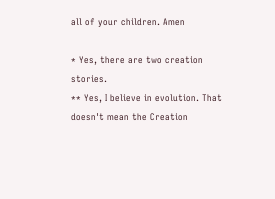all of your children. Amen

* Yes, there are two creation stories.
** Yes, I believe in evolution. That doesn't mean the Creation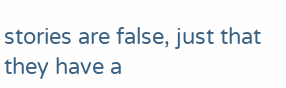stories are false, just that they have a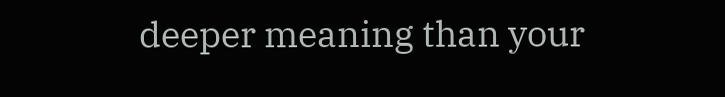deeper meaning than your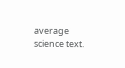average science text.